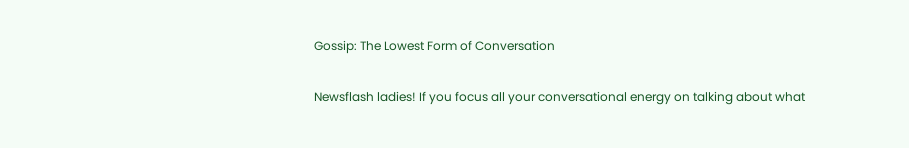Gossip: The Lowest Form of Conversation

Newsflash ladies! If you focus all your conversational energy on talking about what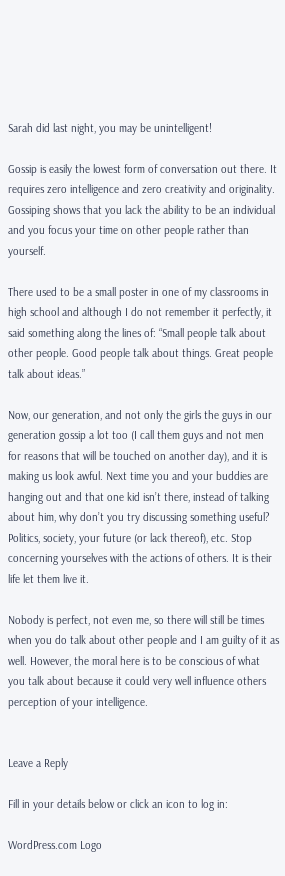Sarah did last night, you may be unintelligent!

Gossip is easily the lowest form of conversation out there. It requires zero intelligence and zero creativity and originality. Gossiping shows that you lack the ability to be an individual and you focus your time on other people rather than yourself.

There used to be a small poster in one of my classrooms in high school and although I do not remember it perfectly, it said something along the lines of: “Small people talk about other people. Good people talk about things. Great people talk about ideas.”

Now, our generation, and not only the girls the guys in our generation gossip a lot too (I call them guys and not men for reasons that will be touched on another day), and it is making us look awful. Next time you and your buddies are hanging out and that one kid isn’t there, instead of talking about him, why don’t you try discussing something useful? Politics, society, your future (or lack thereof), etc. Stop concerning yourselves with the actions of others. It is their life let them live it.

Nobody is perfect, not even me, so there will still be times when you do talk about other people and I am guilty of it as well. However, the moral here is to be conscious of what you talk about because it could very well influence others perception of your intelligence.


Leave a Reply

Fill in your details below or click an icon to log in:

WordPress.com Logo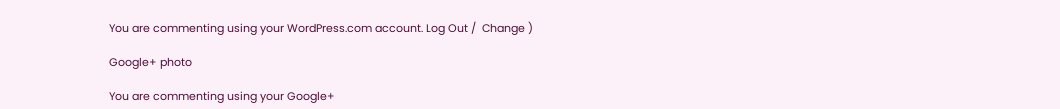You are commenting using your WordPress.com account. Log Out /  Change )

Google+ photo

You are commenting using your Google+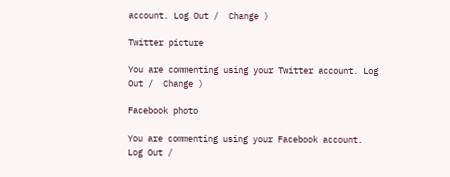account. Log Out /  Change )

Twitter picture

You are commenting using your Twitter account. Log Out /  Change )

Facebook photo

You are commenting using your Facebook account. Log Out /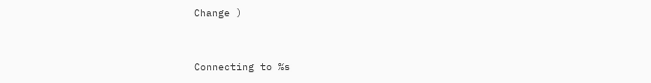Change )


Connecting to %s